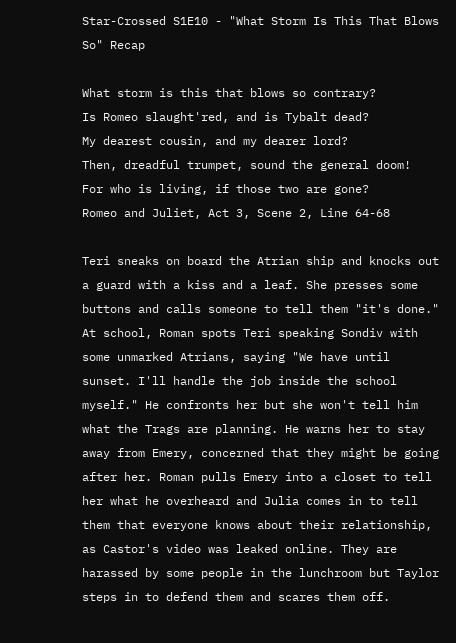Star-Crossed S1E10 - "What Storm Is This That Blows So" Recap

What storm is this that blows so contrary?
Is Romeo slaught'red, and is Tybalt dead?
My dearest cousin, and my dearer lord?
Then, dreadful trumpet, sound the general doom!
For who is living, if those two are gone?
Romeo and Juliet, Act 3, Scene 2, Line 64-68

Teri sneaks on board the Atrian ship and knocks out a guard with a kiss and a leaf. She presses some buttons and calls someone to tell them "it's done." At school, Roman spots Teri speaking Sondiv with some unmarked Atrians, saying "We have until sunset. I'll handle the job inside the school myself." He confronts her but she won't tell him what the Trags are planning. He warns her to stay away from Emery, concerned that they might be going after her. Roman pulls Emery into a closet to tell her what he overheard and Julia comes in to tell them that everyone knows about their relationship, as Castor's video was leaked online. They are harassed by some people in the lunchroom but Taylor steps in to defend them and scares them off.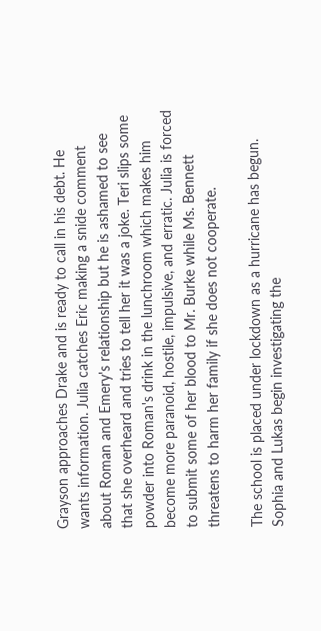Grayson approaches Drake and is ready to call in his debt. He wants information. Julia catches Eric making a snide comment about Roman and Emery's relationship but he is ashamed to see that she overheard and tries to tell her it was a joke. Teri slips some powder into Roman's drink in the lunchroom which makes him become more paranoid, hostile, impulsive, and erratic. Julia is forced to submit some of her blood to Mr. Burke while Ms. Bennett threatens to harm her family if she does not cooperate.

The school is placed under lockdown as a hurricane has begun. Sophia and Lukas begin investigating the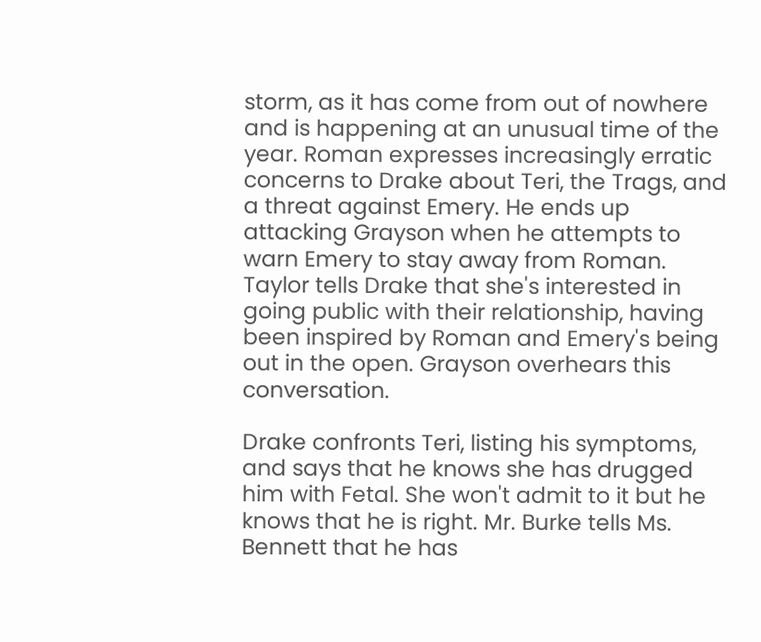storm, as it has come from out of nowhere and is happening at an unusual time of the year. Roman expresses increasingly erratic concerns to Drake about Teri, the Trags, and a threat against Emery. He ends up attacking Grayson when he attempts to warn Emery to stay away from Roman. Taylor tells Drake that she's interested in going public with their relationship, having been inspired by Roman and Emery's being out in the open. Grayson overhears this conversation.

Drake confronts Teri, listing his symptoms, and says that he knows she has drugged him with Fetal. She won't admit to it but he knows that he is right. Mr. Burke tells Ms. Bennett that he has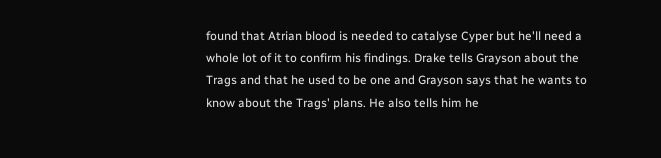found that Atrian blood is needed to catalyse Cyper but he'll need a whole lot of it to confirm his findings. Drake tells Grayson about the Trags and that he used to be one and Grayson says that he wants to know about the Trags' plans. He also tells him he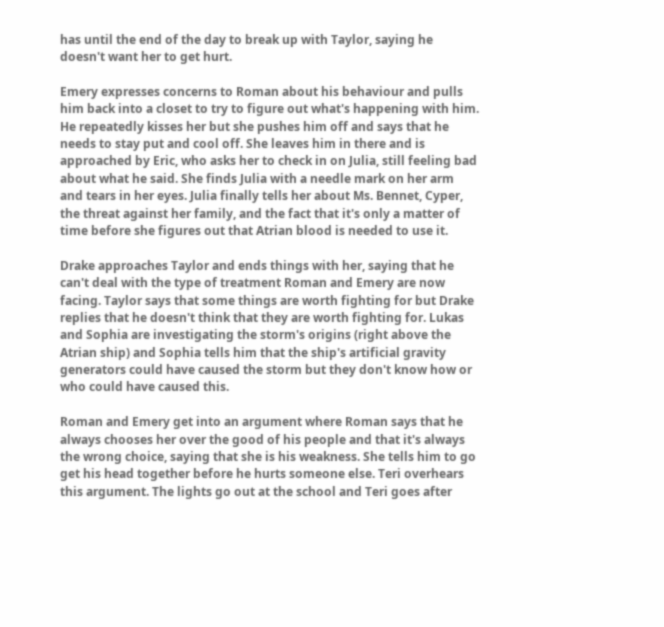has until the end of the day to break up with Taylor, saying he doesn't want her to get hurt.

Emery expresses concerns to Roman about his behaviour and pulls him back into a closet to try to figure out what's happening with him. He repeatedly kisses her but she pushes him off and says that he needs to stay put and cool off. She leaves him in there and is approached by Eric, who asks her to check in on Julia, still feeling bad about what he said. She finds Julia with a needle mark on her arm and tears in her eyes. Julia finally tells her about Ms. Bennet, Cyper, the threat against her family, and the fact that it's only a matter of time before she figures out that Atrian blood is needed to use it.

Drake approaches Taylor and ends things with her, saying that he can't deal with the type of treatment Roman and Emery are now facing. Taylor says that some things are worth fighting for but Drake replies that he doesn't think that they are worth fighting for. Lukas and Sophia are investigating the storm's origins (right above the Atrian ship) and Sophia tells him that the ship's artificial gravity generators could have caused the storm but they don't know how or who could have caused this.

Roman and Emery get into an argument where Roman says that he always chooses her over the good of his people and that it's always the wrong choice, saying that she is his weakness. She tells him to go get his head together before he hurts someone else. Teri overhears this argument. The lights go out at the school and Teri goes after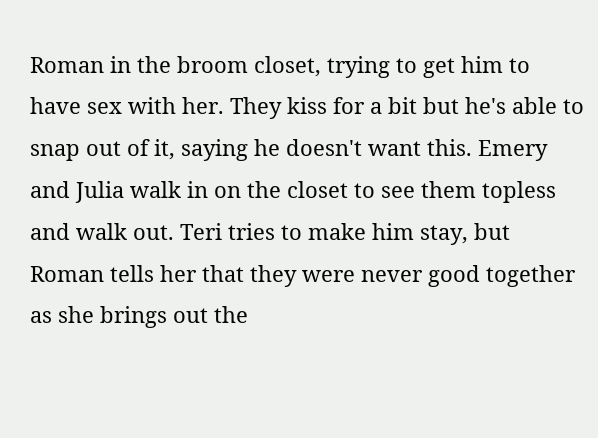Roman in the broom closet, trying to get him to have sex with her. They kiss for a bit but he's able to snap out of it, saying he doesn't want this. Emery and Julia walk in on the closet to see them topless and walk out. Teri tries to make him stay, but Roman tells her that they were never good together as she brings out the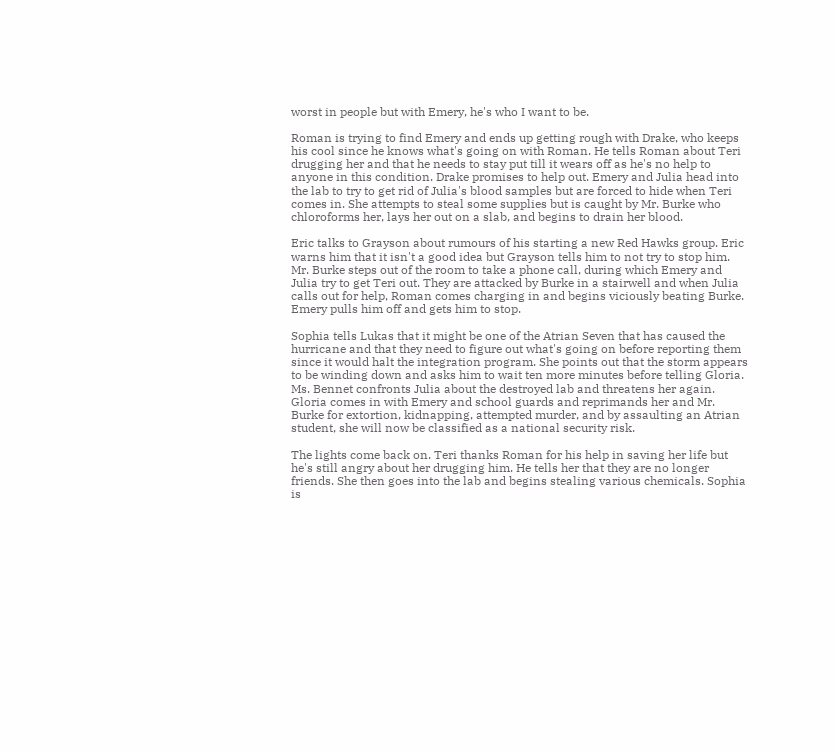worst in people but with Emery, he's who I want to be.

Roman is trying to find Emery and ends up getting rough with Drake, who keeps his cool since he knows what's going on with Roman. He tells Roman about Teri drugging her and that he needs to stay put till it wears off as he's no help to anyone in this condition. Drake promises to help out. Emery and Julia head into the lab to try to get rid of Julia's blood samples but are forced to hide when Teri comes in. She attempts to steal some supplies but is caught by Mr. Burke who chloroforms her, lays her out on a slab, and begins to drain her blood.

Eric talks to Grayson about rumours of his starting a new Red Hawks group. Eric warns him that it isn't a good idea but Grayson tells him to not try to stop him. Mr. Burke steps out of the room to take a phone call, during which Emery and Julia try to get Teri out. They are attacked by Burke in a stairwell and when Julia calls out for help, Roman comes charging in and begins viciously beating Burke. Emery pulls him off and gets him to stop.

Sophia tells Lukas that it might be one of the Atrian Seven that has caused the hurricane and that they need to figure out what's going on before reporting them since it would halt the integration program. She points out that the storm appears to be winding down and asks him to wait ten more minutes before telling Gloria. Ms. Bennet confronts Julia about the destroyed lab and threatens her again. Gloria comes in with Emery and school guards and reprimands her and Mr. Burke for extortion, kidnapping, attempted murder, and by assaulting an Atrian student, she will now be classified as a national security risk.

The lights come back on. Teri thanks Roman for his help in saving her life but he's still angry about her drugging him. He tells her that they are no longer friends. She then goes into the lab and begins stealing various chemicals. Sophia is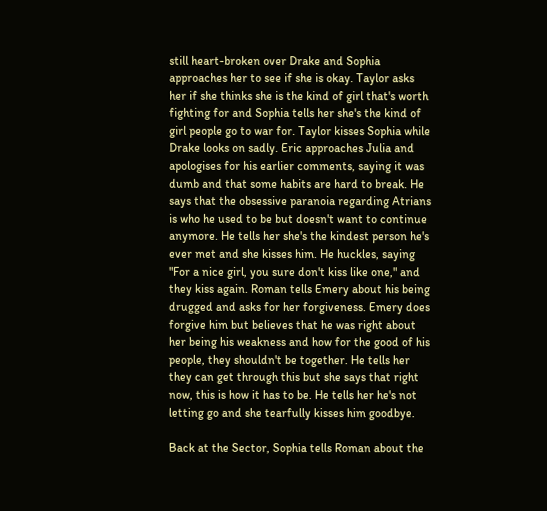still heart-broken over Drake and Sophia approaches her to see if she is okay. Taylor asks her if she thinks she is the kind of girl that's worth fighting for and Sophia tells her she's the kind of girl people go to war for. Taylor kisses Sophia while Drake looks on sadly. Eric approaches Julia and apologises for his earlier comments, saying it was dumb and that some habits are hard to break. He says that the obsessive paranoia regarding Atrians is who he used to be but doesn't want to continue anymore. He tells her she's the kindest person he's ever met and she kisses him. He huckles, saying "For a nice girl, you sure don't kiss like one," and they kiss again. Roman tells Emery about his being drugged and asks for her forgiveness. Emery does forgive him but believes that he was right about her being his weakness and how for the good of his people, they shouldn't be together. He tells her they can get through this but she says that right now, this is how it has to be. He tells her he's not letting go and she tearfully kisses him goodbye.

Back at the Sector, Sophia tells Roman about the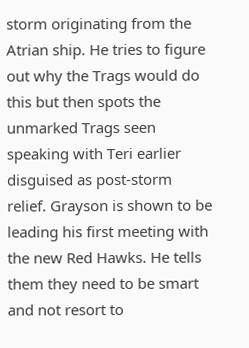storm originating from the Atrian ship. He tries to figure out why the Trags would do this but then spots the unmarked Trags seen speaking with Teri earlier disguised as post-storm relief. Grayson is shown to be leading his first meeting with the new Red Hawks. He tells them they need to be smart and not resort to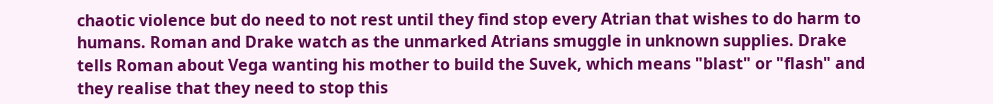chaotic violence but do need to not rest until they find stop every Atrian that wishes to do harm to humans. Roman and Drake watch as the unmarked Atrians smuggle in unknown supplies. Drake tells Roman about Vega wanting his mother to build the Suvek, which means "blast" or "flash" and they realise that they need to stop this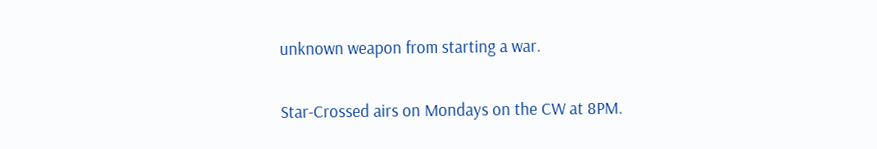unknown weapon from starting a war.

Star-Crossed airs on Mondays on the CW at 8PM.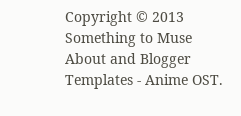Copyright © 2013 Something to Muse About and Blogger Templates - Anime OST.